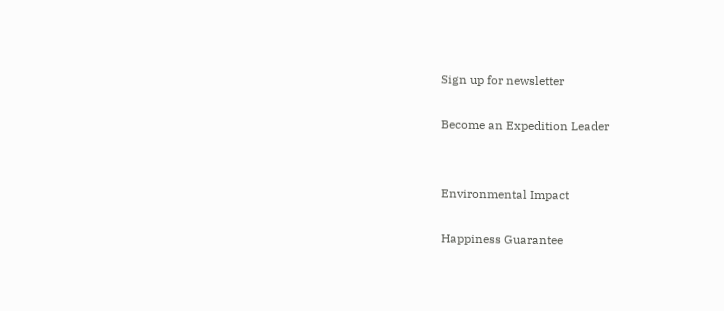Sign up for newsletter

Become an Expedition Leader


Environmental Impact

Happiness Guarantee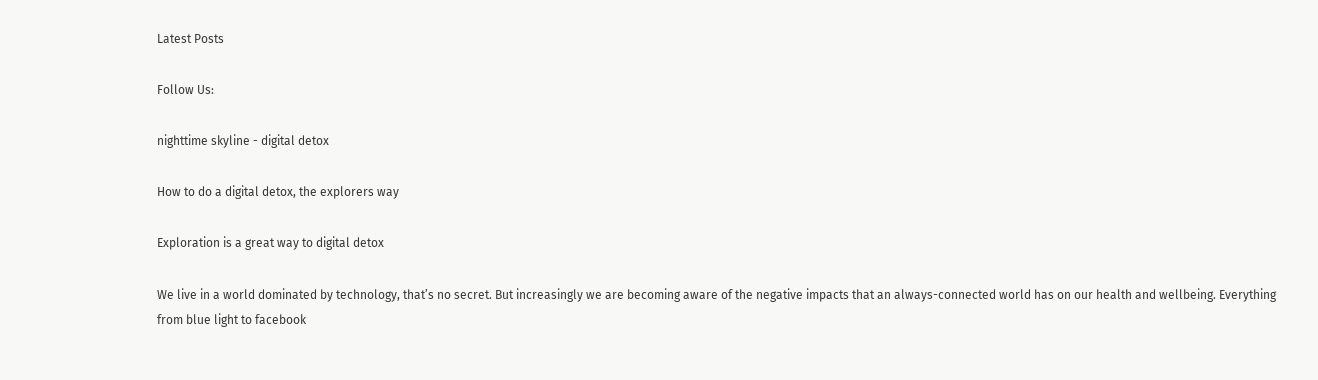Latest Posts

Follow Us:

nighttime skyline - digital detox

How to do a digital detox, the explorers way

Exploration is a great way to digital detox

We live in a world dominated by technology, that’s no secret. But increasingly we are becoming aware of the negative impacts that an always-connected world has on our health and wellbeing. Everything from blue light to facebook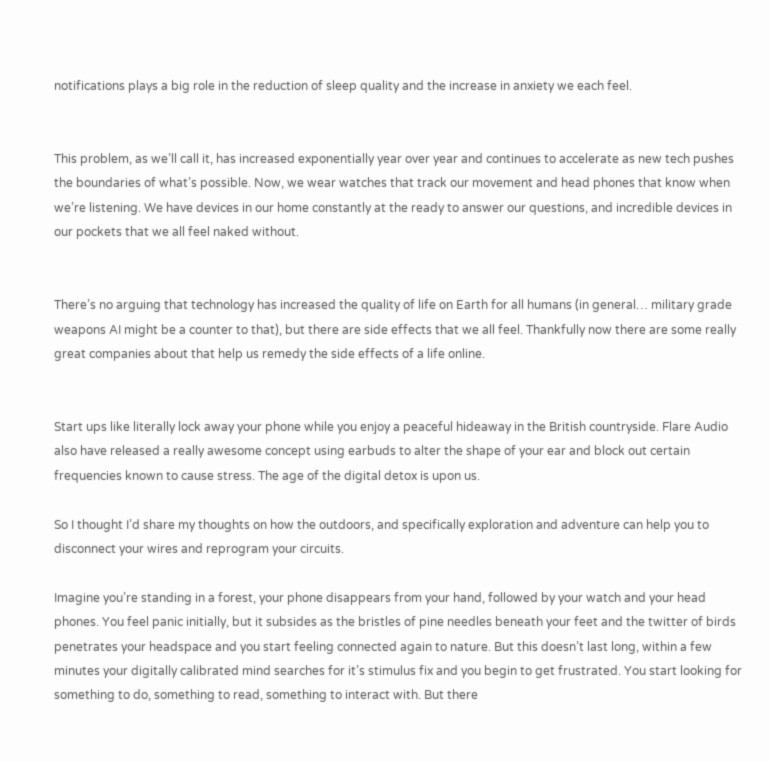notifications plays a big role in the reduction of sleep quality and the increase in anxiety we each feel.


This problem, as we’ll call it, has increased exponentially year over year and continues to accelerate as new tech pushes the boundaries of what’s possible. Now, we wear watches that track our movement and head phones that know when we’re listening. We have devices in our home constantly at the ready to answer our questions, and incredible devices in our pockets that we all feel naked without.


There’s no arguing that technology has increased the quality of life on Earth for all humans (in general… military grade weapons AI might be a counter to that), but there are side effects that we all feel. Thankfully now there are some really great companies about that help us remedy the side effects of a life online.


Start ups like literally lock away your phone while you enjoy a peaceful hideaway in the British countryside. Flare Audio also have released a really awesome concept using earbuds to alter the shape of your ear and block out certain frequencies known to cause stress. The age of the digital detox is upon us.

So I thought I’d share my thoughts on how the outdoors, and specifically exploration and adventure can help you to disconnect your wires and reprogram your circuits.

Imagine you’re standing in a forest, your phone disappears from your hand, followed by your watch and your head phones. You feel panic initially, but it subsides as the bristles of pine needles beneath your feet and the twitter of birds penetrates your headspace and you start feeling connected again to nature. But this doesn’t last long, within a few minutes your digitally calibrated mind searches for it’s stimulus fix and you begin to get frustrated. You start looking for something to do, something to read, something to interact with. But there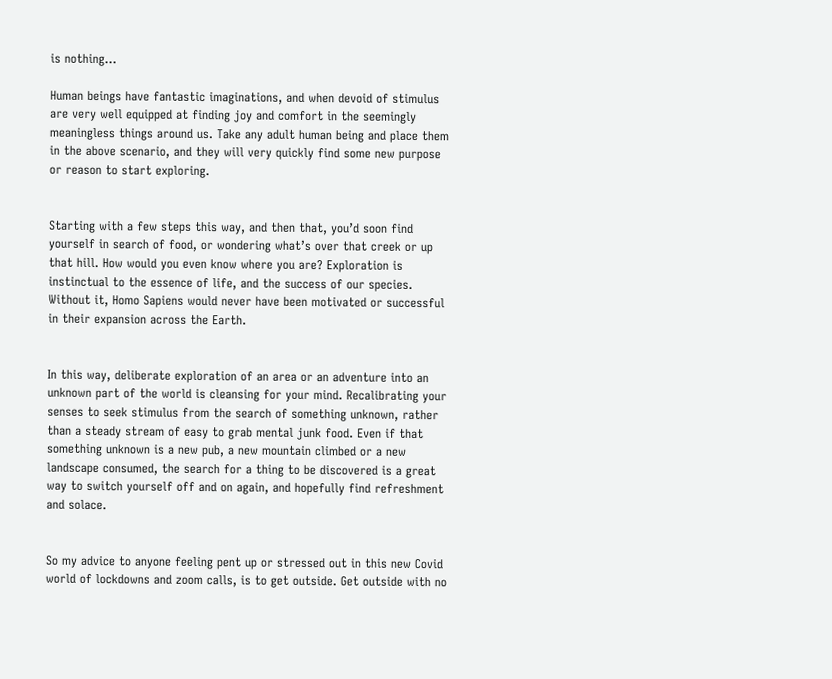is nothing…

Human beings have fantastic imaginations, and when devoid of stimulus are very well equipped at finding joy and comfort in the seemingly meaningless things around us. Take any adult human being and place them in the above scenario, and they will very quickly find some new purpose or reason to start exploring.


Starting with a few steps this way, and then that, you’d soon find yourself in search of food, or wondering what’s over that creek or up that hill. How would you even know where you are? Exploration is instinctual to the essence of life, and the success of our species. Without it, Homo Sapiens would never have been motivated or successful in their expansion across the Earth.


In this way, deliberate exploration of an area or an adventure into an unknown part of the world is cleansing for your mind. Recalibrating your senses to seek stimulus from the search of something unknown, rather than a steady stream of easy to grab mental junk food. Even if that something unknown is a new pub, a new mountain climbed or a new landscape consumed, the search for a thing to be discovered is a great way to switch yourself off and on again, and hopefully find refreshment and solace.


So my advice to anyone feeling pent up or stressed out in this new Covid world of lockdowns and zoom calls, is to get outside. Get outside with no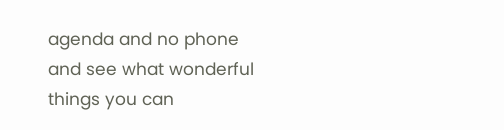agenda and no phone and see what wonderful things you can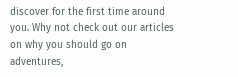discover for the first time around you. Why not check out our articles on why you should go on adventures,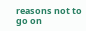reasons not to go on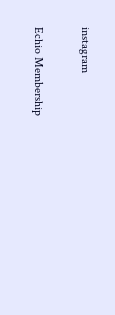instagram

Echio Membership